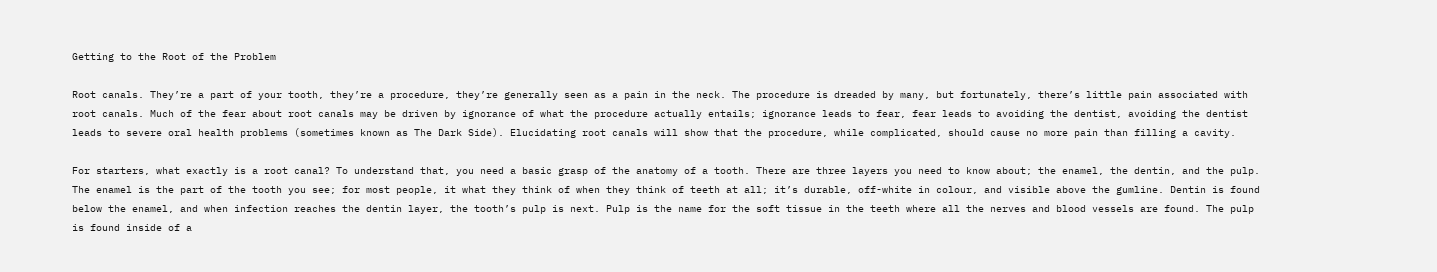Getting to the Root of the Problem

Root canals. They’re a part of your tooth, they’re a procedure, they’re generally seen as a pain in the neck. The procedure is dreaded by many, but fortunately, there’s little pain associated with root canals. Much of the fear about root canals may be driven by ignorance of what the procedure actually entails; ignorance leads to fear, fear leads to avoiding the dentist, avoiding the dentist leads to severe oral health problems (sometimes known as The Dark Side). Elucidating root canals will show that the procedure, while complicated, should cause no more pain than filling a cavity.

For starters, what exactly is a root canal? To understand that, you need a basic grasp of the anatomy of a tooth. There are three layers you need to know about; the enamel, the dentin, and the pulp. The enamel is the part of the tooth you see; for most people, it what they think of when they think of teeth at all; it’s durable, off-white in colour, and visible above the gumline. Dentin is found below the enamel, and when infection reaches the dentin layer, the tooth’s pulp is next. Pulp is the name for the soft tissue in the teeth where all the nerves and blood vessels are found. The pulp is found inside of a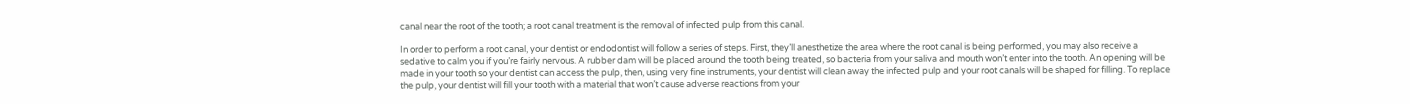canal near the root of the tooth; a root canal treatment is the removal of infected pulp from this canal.

In order to perform a root canal, your dentist or endodontist will follow a series of steps. First, they’ll anesthetize the area where the root canal is being performed, you may also receive a sedative to calm you if you’re fairly nervous. A rubber dam will be placed around the tooth being treated, so bacteria from your saliva and mouth won’t enter into the tooth. An opening will be made in your tooth so your dentist can access the pulp, then, using very fine instruments, your dentist will clean away the infected pulp and your root canals will be shaped for filling. To replace the pulp, your dentist will fill your tooth with a material that won’t cause adverse reactions from your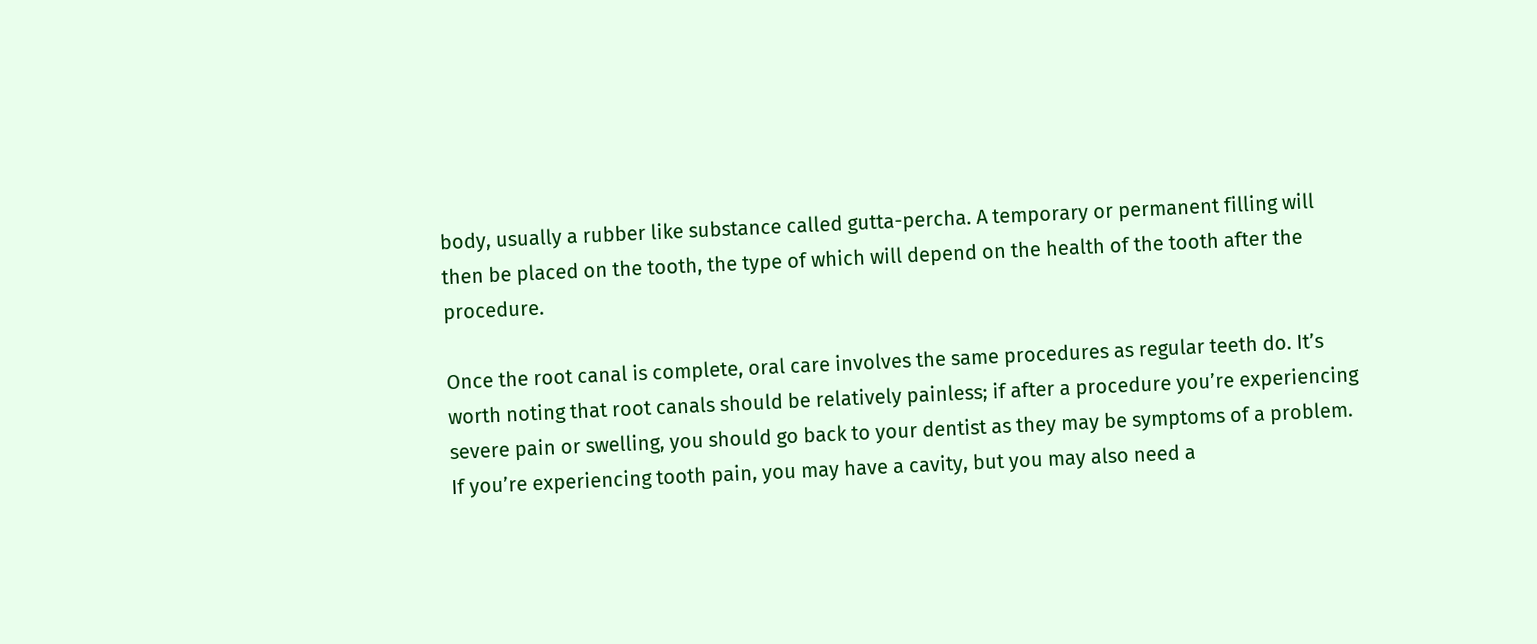body, usually a rubber like substance called gutta-percha. A temporary or permanent filling will then be placed on the tooth, the type of which will depend on the health of the tooth after the procedure.

Once the root canal is complete, oral care involves the same procedures as regular teeth do. It’s worth noting that root canals should be relatively painless; if after a procedure you’re experiencing severe pain or swelling, you should go back to your dentist as they may be symptoms of a problem. If you’re experiencing tooth pain, you may have a cavity, but you may also need a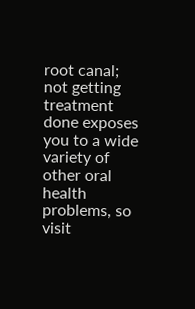root canal; not getting treatment done exposes you to a wide variety of other oral health problems, so visit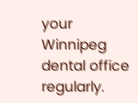your Winnipeg dental office regularly.